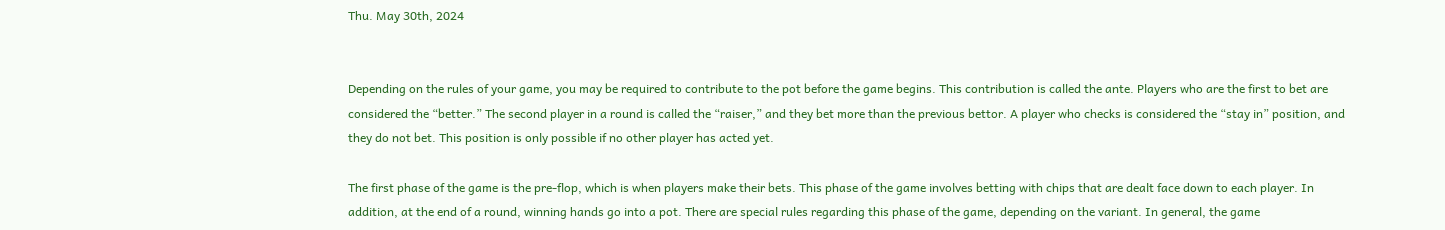Thu. May 30th, 2024


Depending on the rules of your game, you may be required to contribute to the pot before the game begins. This contribution is called the ante. Players who are the first to bet are considered the “better.” The second player in a round is called the “raiser,” and they bet more than the previous bettor. A player who checks is considered the “stay in” position, and they do not bet. This position is only possible if no other player has acted yet.

The first phase of the game is the pre-flop, which is when players make their bets. This phase of the game involves betting with chips that are dealt face down to each player. In addition, at the end of a round, winning hands go into a pot. There are special rules regarding this phase of the game, depending on the variant. In general, the game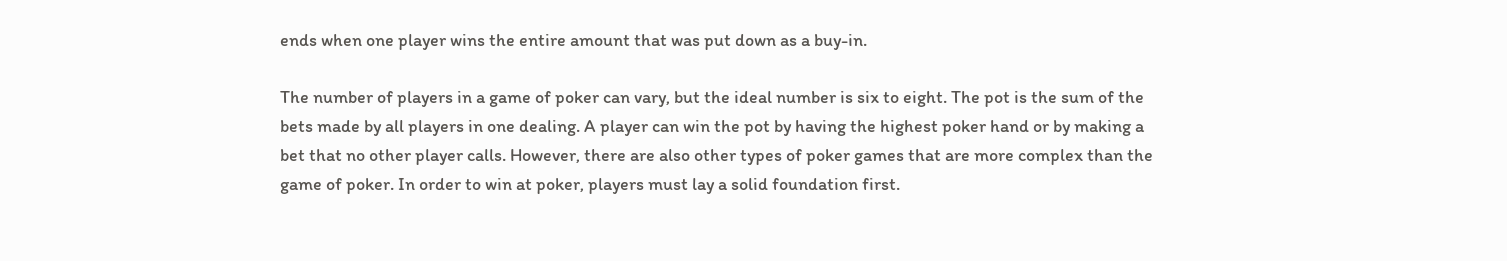ends when one player wins the entire amount that was put down as a buy-in.

The number of players in a game of poker can vary, but the ideal number is six to eight. The pot is the sum of the bets made by all players in one dealing. A player can win the pot by having the highest poker hand or by making a bet that no other player calls. However, there are also other types of poker games that are more complex than the game of poker. In order to win at poker, players must lay a solid foundation first.